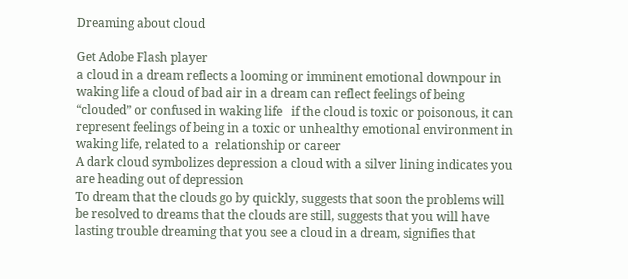Dreaming about cloud

Get Adobe Flash player
a cloud in a dream reflects a looming or imminent emotional downpour in waking life a cloud of bad air in a dream can reflect feelings of being “clouded” or confused in waking life   if the cloud is toxic or poisonous, it can represent feelings of being in a toxic or unhealthy emotional environment in waking life, related to a  relationship or career
A dark cloud symbolizes depression a cloud with a silver lining indicates you are heading out of depression
To dream that the clouds go by quickly, suggests that soon the problems will be resolved to dreams that the clouds are still, suggests that you will have lasting trouble dreaming that you see a cloud in a dream, signifies that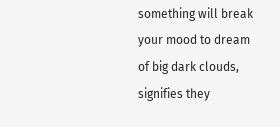something will break your mood to dream of big dark clouds, signifies they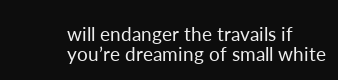will endanger the travails if you’re dreaming of small white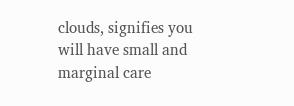clouds, signifies you will have small and marginal care